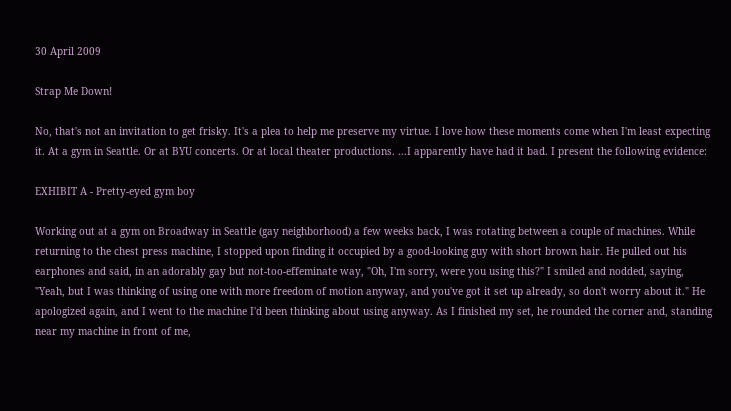30 April 2009

Strap Me Down!

No, that's not an invitation to get frisky. It's a plea to help me preserve my virtue. I love how these moments come when I'm least expecting it. At a gym in Seattle. Or at BYU concerts. Or at local theater productions. ...I apparently have had it bad. I present the following evidence:

EXHIBIT A - Pretty-eyed gym boy

Working out at a gym on Broadway in Seattle (gay neighborhood) a few weeks back, I was rotating between a couple of machines. While returning to the chest press machine, I stopped upon finding it occupied by a good-looking guy with short brown hair. He pulled out his earphones and said, in an adorably gay but not-too-effeminate way, "Oh, I'm sorry, were you using this?" I smiled and nodded, saying, "Yeah, but I was thinking of using one with more freedom of motion anyway, and you've got it set up already, so don't worry about it." He apologized again, and I went to the machine I'd been thinking about using anyway. As I finished my set, he rounded the corner and, standing near my machine in front of me,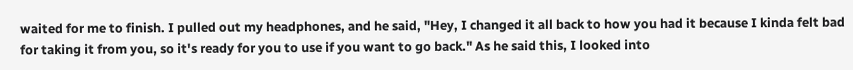waited for me to finish. I pulled out my headphones, and he said, "Hey, I changed it all back to how you had it because I kinda felt bad for taking it from you, so it's ready for you to use if you want to go back." As he said this, I looked into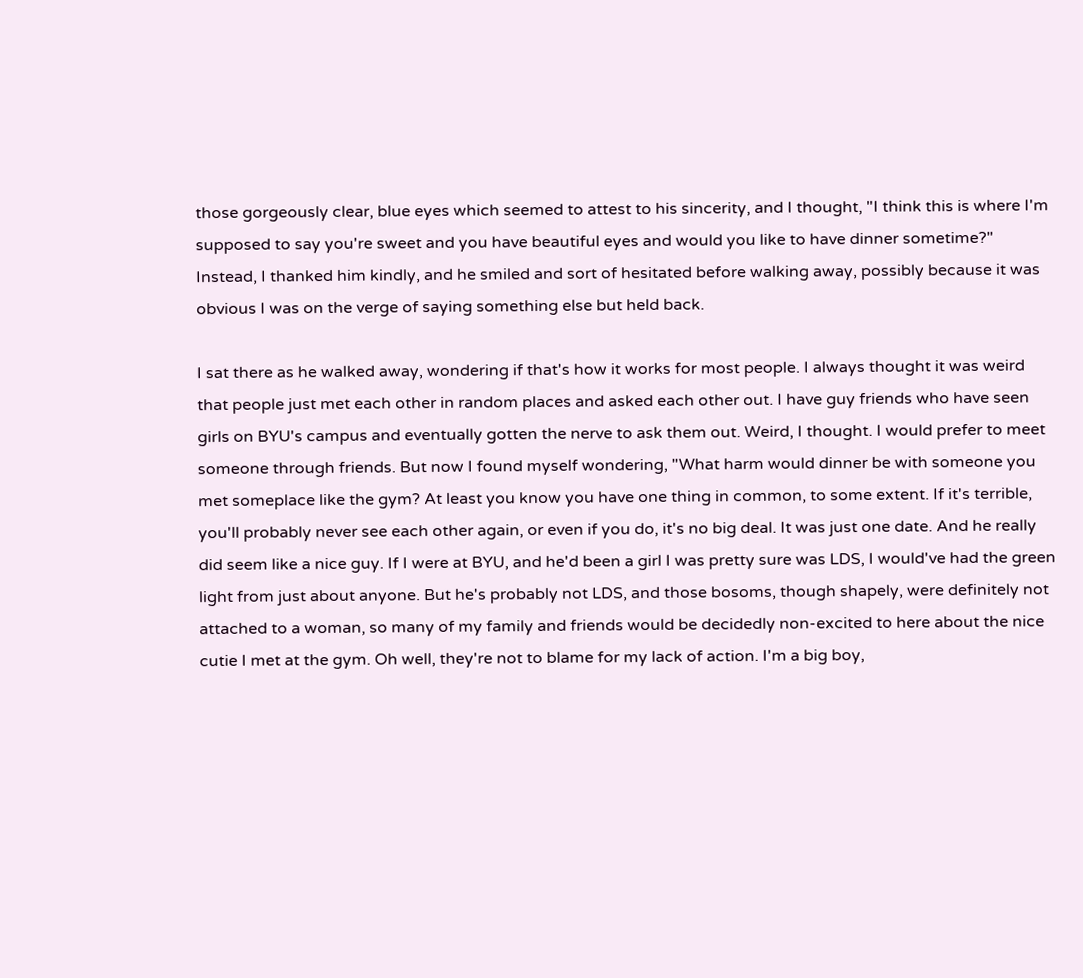those gorgeously clear, blue eyes which seemed to attest to his sincerity, and I thought, "I think this is where I'm supposed to say you're sweet and you have beautiful eyes and would you like to have dinner sometime?" Instead, I thanked him kindly, and he smiled and sort of hesitated before walking away, possibly because it was obvious I was on the verge of saying something else but held back.

I sat there as he walked away, wondering if that's how it works for most people. I always thought it was weird that people just met each other in random places and asked each other out. I have guy friends who have seen girls on BYU's campus and eventually gotten the nerve to ask them out. Weird, I thought. I would prefer to meet someone through friends. But now I found myself wondering, "What harm would dinner be with someone you met someplace like the gym? At least you know you have one thing in common, to some extent. If it's terrible, you'll probably never see each other again, or even if you do, it's no big deal. It was just one date. And he really did seem like a nice guy. If I were at BYU, and he'd been a girl I was pretty sure was LDS, I would've had the green light from just about anyone. But he's probably not LDS, and those bosoms, though shapely, were definitely not attached to a woman, so many of my family and friends would be decidedly non-excited to here about the nice cutie I met at the gym. Oh well, they're not to blame for my lack of action. I'm a big boy,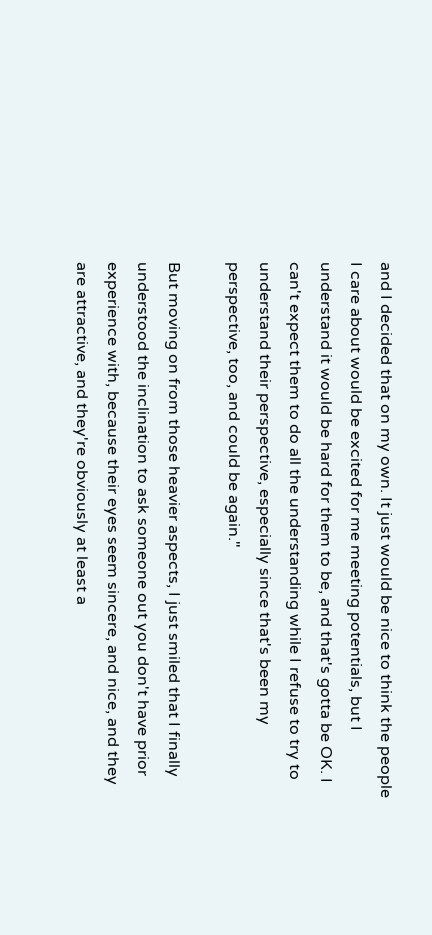and I decided that on my own. It just would be nice to think the people I care about would be excited for me meeting potentials, but I understand it would be hard for them to be, and that's gotta be OK. I can't expect them to do all the understanding while I refuse to try to understand their perspective, especially since that's been my perspective, too, and could be again."

But moving on from those heavier aspects, I just smiled that I finally understood the inclination to ask someone out you don't have prior experience with, because their eyes seem sincere, and nice, and they are attractive, and they're obviously at least a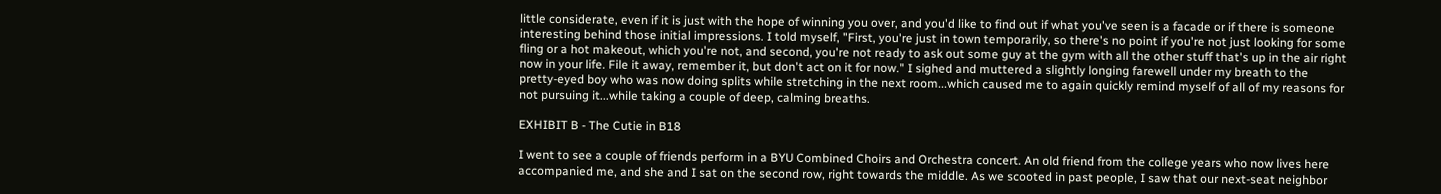little considerate, even if it is just with the hope of winning you over, and you'd like to find out if what you've seen is a facade or if there is someone interesting behind those initial impressions. I told myself, "First, you're just in town temporarily, so there's no point if you're not just looking for some fling or a hot makeout, which you're not, and second, you're not ready to ask out some guy at the gym with all the other stuff that's up in the air right now in your life. File it away, remember it, but don't act on it for now." I sighed and muttered a slightly longing farewell under my breath to the pretty-eyed boy who was now doing splits while stretching in the next room...which caused me to again quickly remind myself of all of my reasons for not pursuing it...while taking a couple of deep, calming breaths.

EXHIBIT B - The Cutie in B18

I went to see a couple of friends perform in a BYU Combined Choirs and Orchestra concert. An old friend from the college years who now lives here accompanied me, and she and I sat on the second row, right towards the middle. As we scooted in past people, I saw that our next-seat neighbor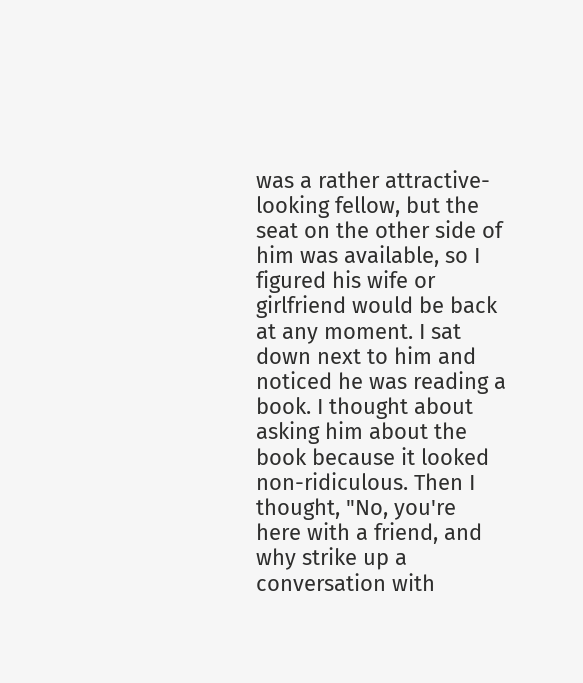was a rather attractive-looking fellow, but the seat on the other side of him was available, so I figured his wife or girlfriend would be back at any moment. I sat down next to him and noticed he was reading a book. I thought about asking him about the book because it looked non-ridiculous. Then I thought, "No, you're here with a friend, and why strike up a conversation with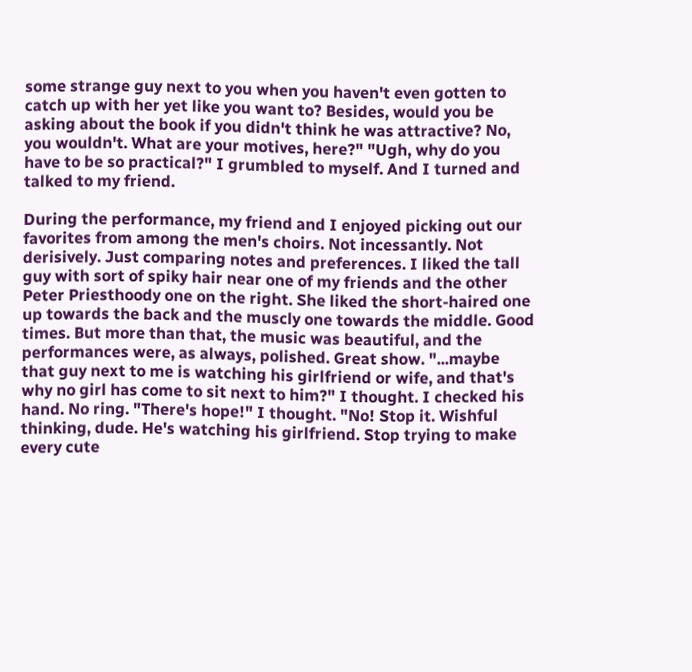some strange guy next to you when you haven't even gotten to catch up with her yet like you want to? Besides, would you be asking about the book if you didn't think he was attractive? No, you wouldn't. What are your motives, here?" "Ugh, why do you have to be so practical?" I grumbled to myself. And I turned and talked to my friend.

During the performance, my friend and I enjoyed picking out our favorites from among the men's choirs. Not incessantly. Not derisively. Just comparing notes and preferences. I liked the tall guy with sort of spiky hair near one of my friends and the other Peter Priesthoody one on the right. She liked the short-haired one up towards the back and the muscly one towards the middle. Good times. But more than that, the music was beautiful, and the performances were, as always, polished. Great show. "...maybe that guy next to me is watching his girlfriend or wife, and that's why no girl has come to sit next to him?" I thought. I checked his hand. No ring. "There's hope!" I thought. "No! Stop it. Wishful thinking, dude. He's watching his girlfriend. Stop trying to make every cute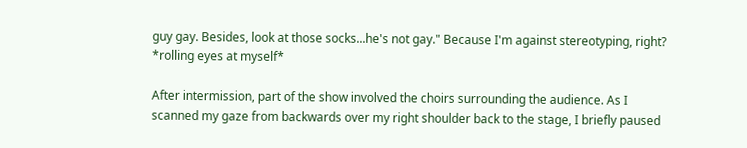guy gay. Besides, look at those socks...he's not gay." Because I'm against stereotyping, right? *rolling eyes at myself*

After intermission, part of the show involved the choirs surrounding the audience. As I scanned my gaze from backwards over my right shoulder back to the stage, I briefly paused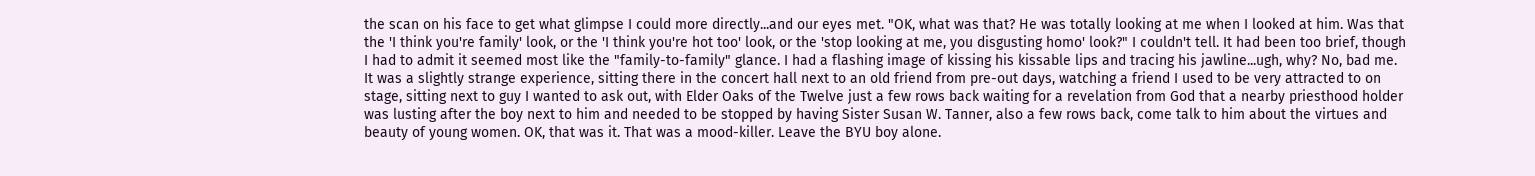the scan on his face to get what glimpse I could more directly...and our eyes met. "OK, what was that? He was totally looking at me when I looked at him. Was that the 'I think you're family' look, or the 'I think you're hot too' look, or the 'stop looking at me, you disgusting homo' look?" I couldn't tell. It had been too brief, though I had to admit it seemed most like the "family-to-family" glance. I had a flashing image of kissing his kissable lips and tracing his jawline...ugh, why? No, bad me. It was a slightly strange experience, sitting there in the concert hall next to an old friend from pre-out days, watching a friend I used to be very attracted to on stage, sitting next to guy I wanted to ask out, with Elder Oaks of the Twelve just a few rows back waiting for a revelation from God that a nearby priesthood holder was lusting after the boy next to him and needed to be stopped by having Sister Susan W. Tanner, also a few rows back, come talk to him about the virtues and beauty of young women. OK, that was it. That was a mood-killer. Leave the BYU boy alone.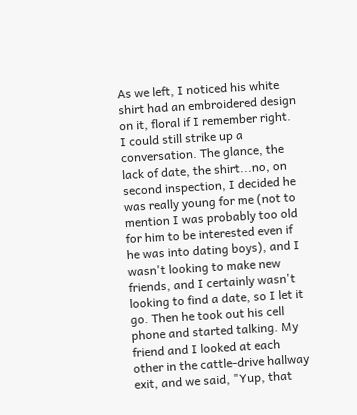As we left, I noticed his white shirt had an embroidered design on it, floral if I remember right. I could still strike up a conversation. The glance, the lack of date, the shirt...no, on second inspection, I decided he was really young for me (not to mention I was probably too old for him to be interested even if he was into dating boys), and I wasn't looking to make new friends, and I certainly wasn't looking to find a date, so I let it go. Then he took out his cell phone and started talking. My friend and I looked at each other in the cattle-drive hallway exit, and we said, "Yup, that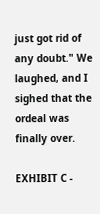just got rid of any doubt." We laughed, and I sighed that the ordeal was finally over.

EXHIBIT C -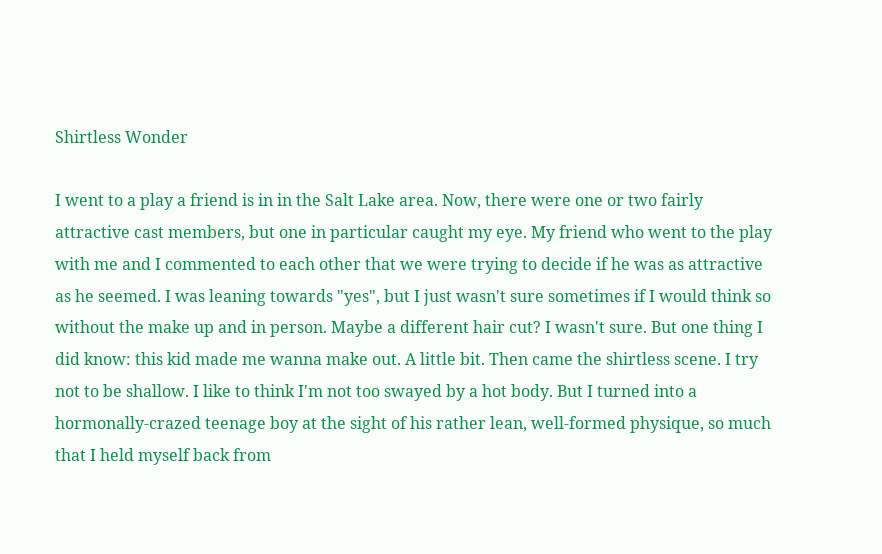Shirtless Wonder

I went to a play a friend is in in the Salt Lake area. Now, there were one or two fairly attractive cast members, but one in particular caught my eye. My friend who went to the play with me and I commented to each other that we were trying to decide if he was as attractive as he seemed. I was leaning towards "yes", but I just wasn't sure sometimes if I would think so without the make up and in person. Maybe a different hair cut? I wasn't sure. But one thing I did know: this kid made me wanna make out. A little bit. Then came the shirtless scene. I try not to be shallow. I like to think I'm not too swayed by a hot body. But I turned into a hormonally-crazed teenage boy at the sight of his rather lean, well-formed physique, so much that I held myself back from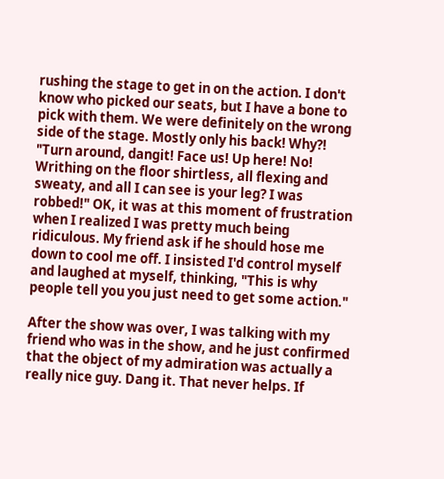rushing the stage to get in on the action. I don't know who picked our seats, but I have a bone to pick with them. We were definitely on the wrong side of the stage. Mostly only his back! Why?! "Turn around, dangit! Face us! Up here! No! Writhing on the floor shirtless, all flexing and sweaty, and all I can see is your leg? I was robbed!" OK, it was at this moment of frustration when I realized I was pretty much being ridiculous. My friend ask if he should hose me down to cool me off. I insisted I'd control myself and laughed at myself, thinking, "This is why people tell you you just need to get some action."

After the show was over, I was talking with my friend who was in the show, and he just confirmed that the object of my admiration was actually a really nice guy. Dang it. That never helps. If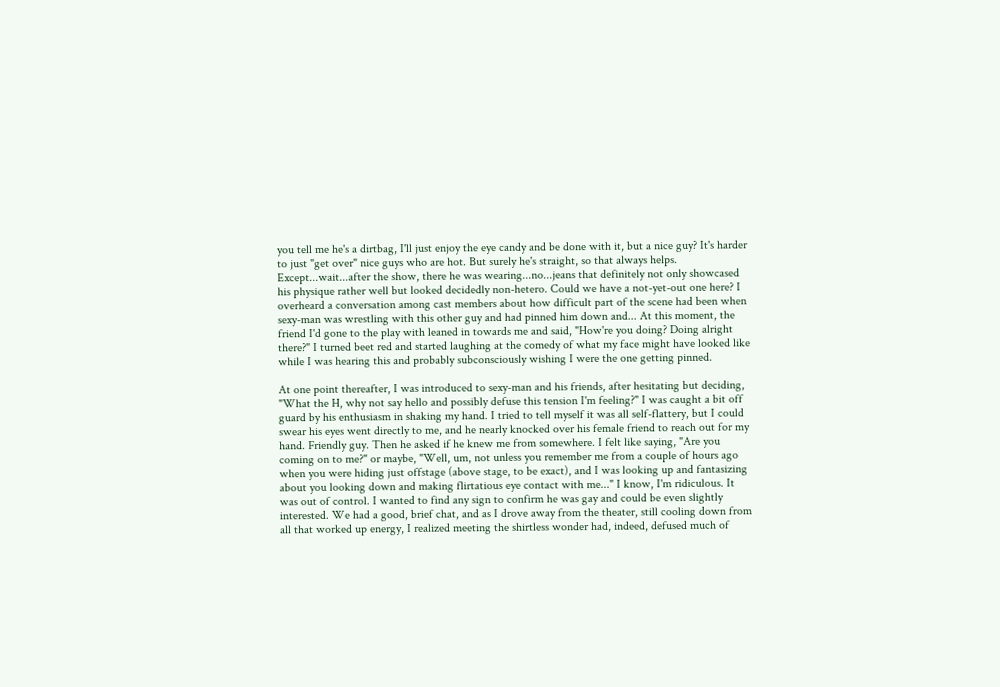you tell me he's a dirtbag, I'll just enjoy the eye candy and be done with it, but a nice guy? It's harder to just "get over" nice guys who are hot. But surely he's straight, so that always helps. Except...wait...after the show, there he was wearing...no...jeans that definitely not only showcased his physique rather well but looked decidedly non-hetero. Could we have a not-yet-out one here? I overheard a conversation among cast members about how difficult part of the scene had been when sexy-man was wrestling with this other guy and had pinned him down and... At this moment, the friend I'd gone to the play with leaned in towards me and said, "How're you doing? Doing alright there?" I turned beet red and started laughing at the comedy of what my face might have looked like while I was hearing this and probably subconsciously wishing I were the one getting pinned.

At one point thereafter, I was introduced to sexy-man and his friends, after hesitating but deciding, "What the H, why not say hello and possibly defuse this tension I'm feeling?" I was caught a bit off guard by his enthusiasm in shaking my hand. I tried to tell myself it was all self-flattery, but I could swear his eyes went directly to me, and he nearly knocked over his female friend to reach out for my hand. Friendly guy. Then he asked if he knew me from somewhere. I felt like saying, "Are you coming on to me?" or maybe, "Well, um, not unless you remember me from a couple of hours ago when you were hiding just offstage (above stage, to be exact), and I was looking up and fantasizing about you looking down and making flirtatious eye contact with me..." I know, I'm ridiculous. It was out of control. I wanted to find any sign to confirm he was gay and could be even slightly interested. We had a good, brief chat, and as I drove away from the theater, still cooling down from all that worked up energy, I realized meeting the shirtless wonder had, indeed, defused much of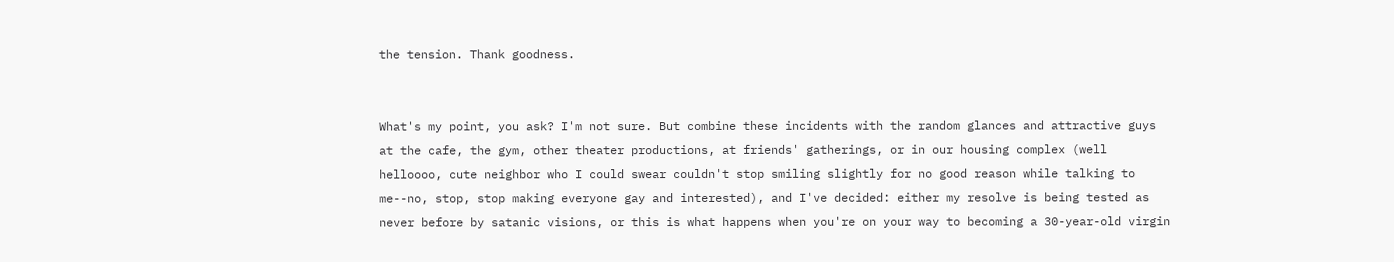the tension. Thank goodness.


What's my point, you ask? I'm not sure. But combine these incidents with the random glances and attractive guys at the cafe, the gym, other theater productions, at friends' gatherings, or in our housing complex (well helloooo, cute neighbor who I could swear couldn't stop smiling slightly for no good reason while talking to me--no, stop, stop making everyone gay and interested), and I've decided: either my resolve is being tested as never before by satanic visions, or this is what happens when you're on your way to becoming a 30-year-old virgin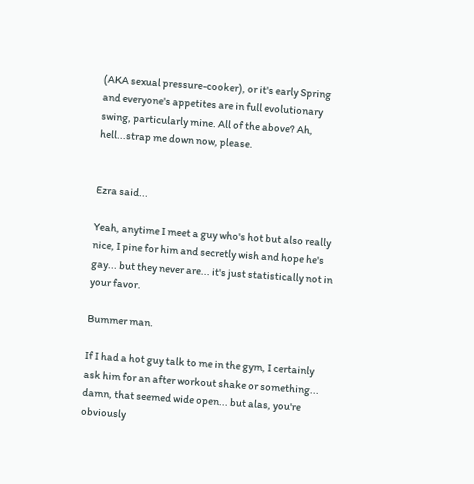(AKA sexual pressure-cooker), or it's early Spring and everyone's appetites are in full evolutionary swing, particularly mine. All of the above? Ah, hell...strap me down now, please.


Ezra said...

Yeah, anytime I meet a guy who's hot but also really nice, I pine for him and secretly wish and hope he's gay... but they never are... it's just statistically not in your favor.

Bummer man.

If I had a hot guy talk to me in the gym, I certainly ask him for an after workout shake or something... damn, that seemed wide open... but alas, you're obviously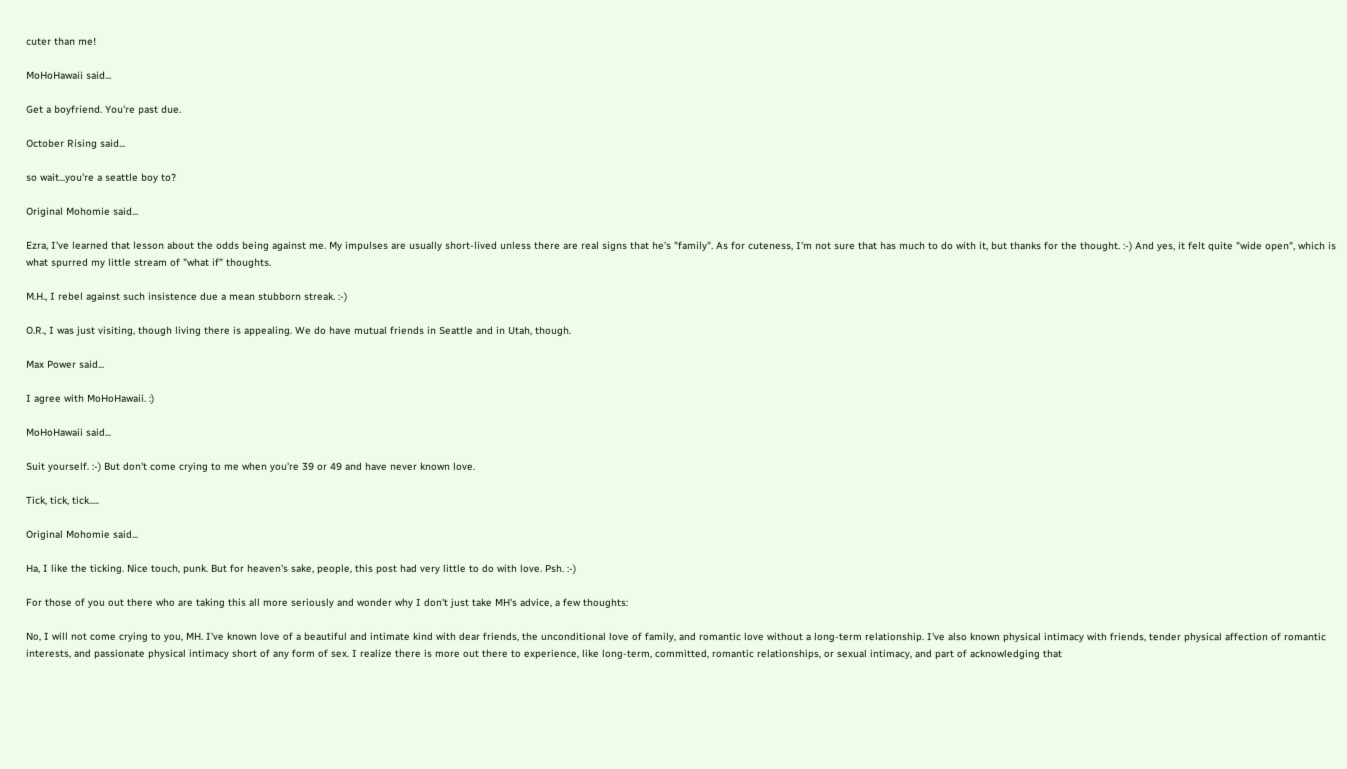cuter than me!

MoHoHawaii said...

Get a boyfriend. You're past due.

October Rising said...

so wait...you're a seattle boy to?

Original Mohomie said...

Ezra, I've learned that lesson about the odds being against me. My impulses are usually short-lived unless there are real signs that he's "family". As for cuteness, I'm not sure that has much to do with it, but thanks for the thought. :-) And yes, it felt quite "wide open", which is what spurred my little stream of "what if" thoughts.

M.H., I rebel against such insistence due a mean stubborn streak. :-)

O.R., I was just visiting, though living there is appealing. We do have mutual friends in Seattle and in Utah, though.

Max Power said...

I agree with MoHoHawaii. :)

MoHoHawaii said...

Suit yourself. :-) But don't come crying to me when you're 39 or 49 and have never known love.

Tick, tick, tick.....

Original Mohomie said...

Ha, I like the ticking. Nice touch, punk. But for heaven's sake, people, this post had very little to do with love. Psh. :-)

For those of you out there who are taking this all more seriously and wonder why I don't just take MH's advice, a few thoughts:

No, I will not come crying to you, MH. I've known love of a beautiful and intimate kind with dear friends, the unconditional love of family, and romantic love without a long-term relationship. I've also known physical intimacy with friends, tender physical affection of romantic interests, and passionate physical intimacy short of any form of sex. I realize there is more out there to experience, like long-term, committed, romantic relationships, or sexual intimacy, and part of acknowledging that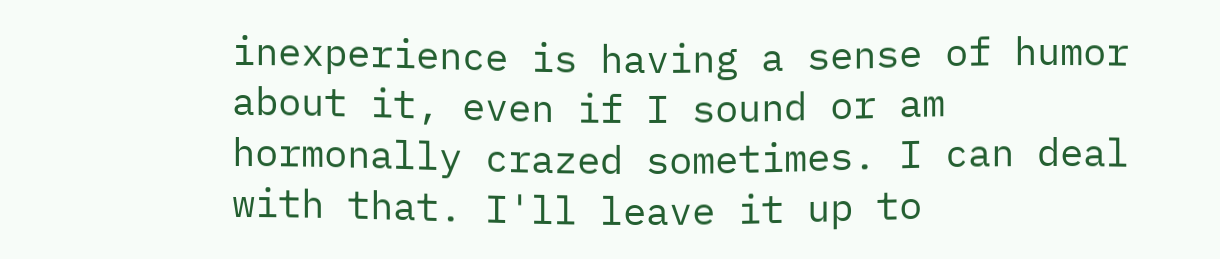inexperience is having a sense of humor about it, even if I sound or am hormonally crazed sometimes. I can deal with that. I'll leave it up to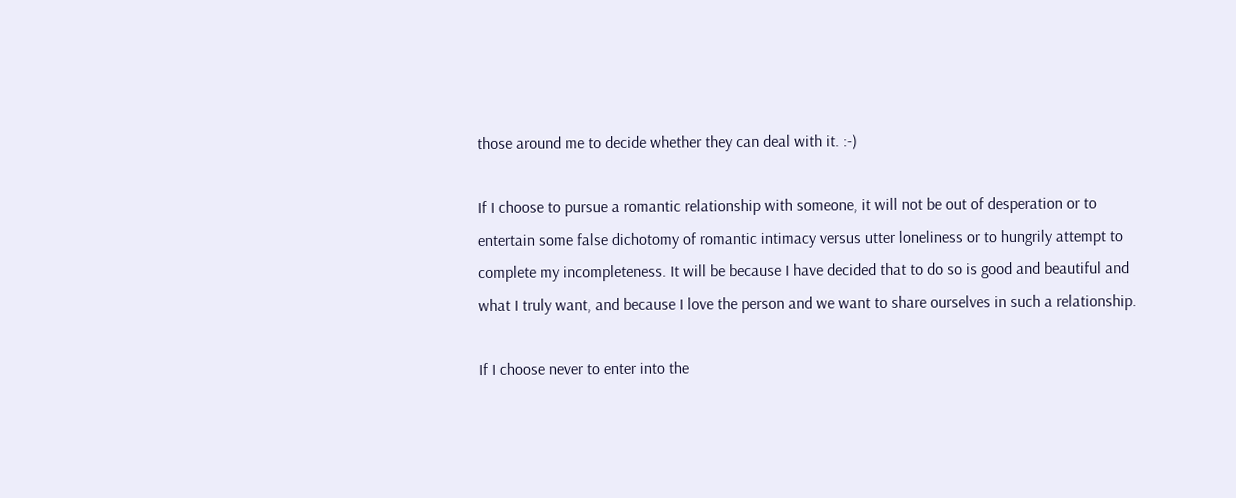those around me to decide whether they can deal with it. :-)

If I choose to pursue a romantic relationship with someone, it will not be out of desperation or to entertain some false dichotomy of romantic intimacy versus utter loneliness or to hungrily attempt to complete my incompleteness. It will be because I have decided that to do so is good and beautiful and what I truly want, and because I love the person and we want to share ourselves in such a relationship.

If I choose never to enter into the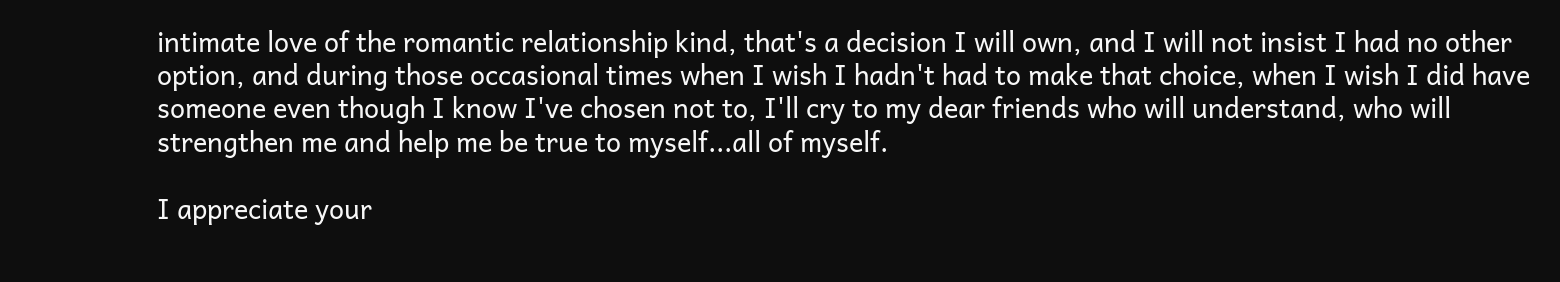intimate love of the romantic relationship kind, that's a decision I will own, and I will not insist I had no other option, and during those occasional times when I wish I hadn't had to make that choice, when I wish I did have someone even though I know I've chosen not to, I'll cry to my dear friends who will understand, who will strengthen me and help me be true to myself...all of myself.

I appreciate your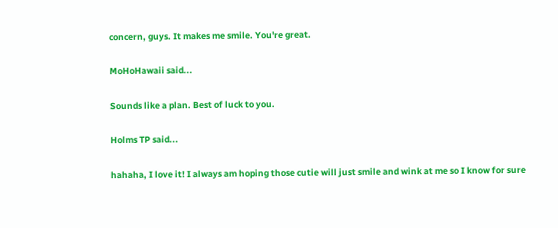concern, guys. It makes me smile. You're great.

MoHoHawaii said...

Sounds like a plan. Best of luck to you.

Holms TP said...

hahaha, I love it! I always am hoping those cutie will just smile and wink at me so I know for sure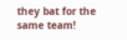they bat for the same team!